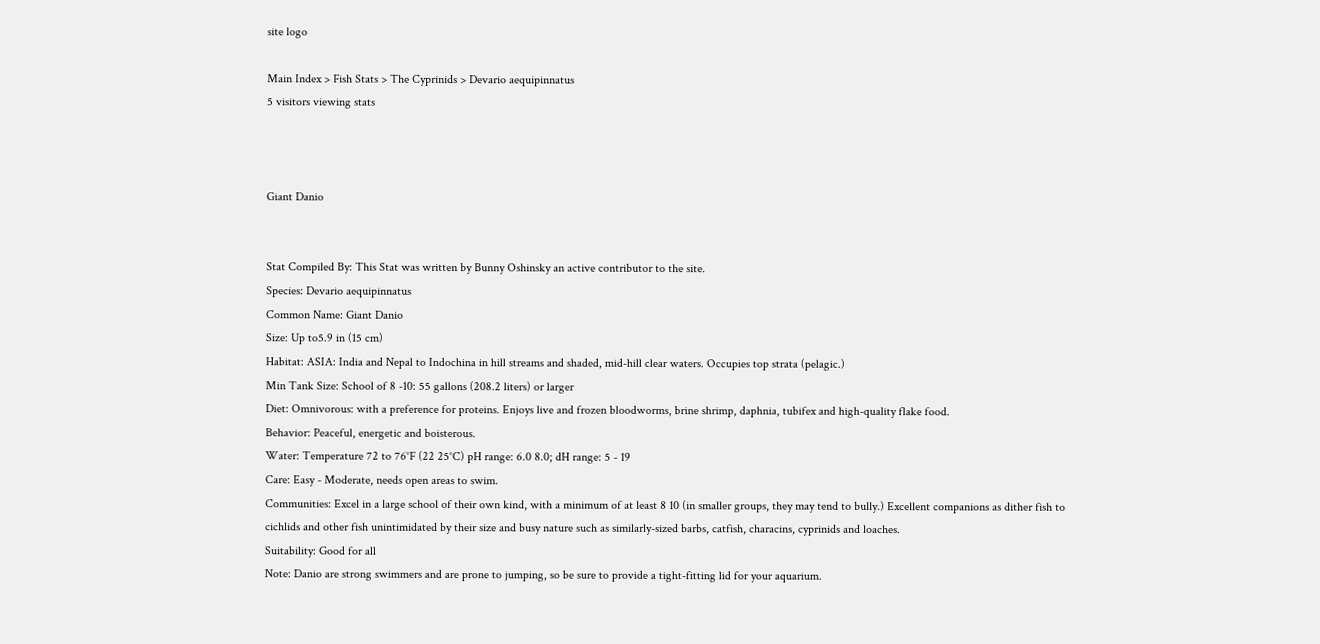site logo

Main Index > Fish Stats > The Cyprinids > Devario aequipinnatus
5 visitors viewing stats



Giant Danio


Stat Compiled By: This Stat was written by Bunny Oshinsky an active contributor to the site.
Species: Devario aequipinnatus
Common Name: Giant Danio
Size: Up to5.9 in (15 cm)
Habitat: ASIA: India and Nepal to Indochina in hill streams and shaded, mid-hill clear waters. Occupies top strata (pelagic.)
Min Tank Size: School of 8 -10: 55 gallons (208.2 liters) or larger
Diet: Omnivorous: with a preference for proteins. Enjoys live and frozen bloodworms, brine shrimp, daphnia, tubifex and high-quality flake food.
Behavior: Peaceful, energetic and boisterous.
Water: Temperature 72 to 76°F (22 25°C) pH range: 6.0 8.0; dH range: 5 - 19
Care: Easy - Moderate, needs open areas to swim.
Communities: Excel in a large school of their own kind, with a minimum of at least 8 10 (in smaller groups, they may tend to bully.) Excellent companions as dither fish to cichlids and other fish unintimidated by their size and busy nature such as similarly-sized barbs, catfish, characins, cyprinids and loaches.
Suitability: Good for all
Note: Danio are strong swimmers and are prone to jumping, so be sure to provide a tight-fitting lid for your aquarium.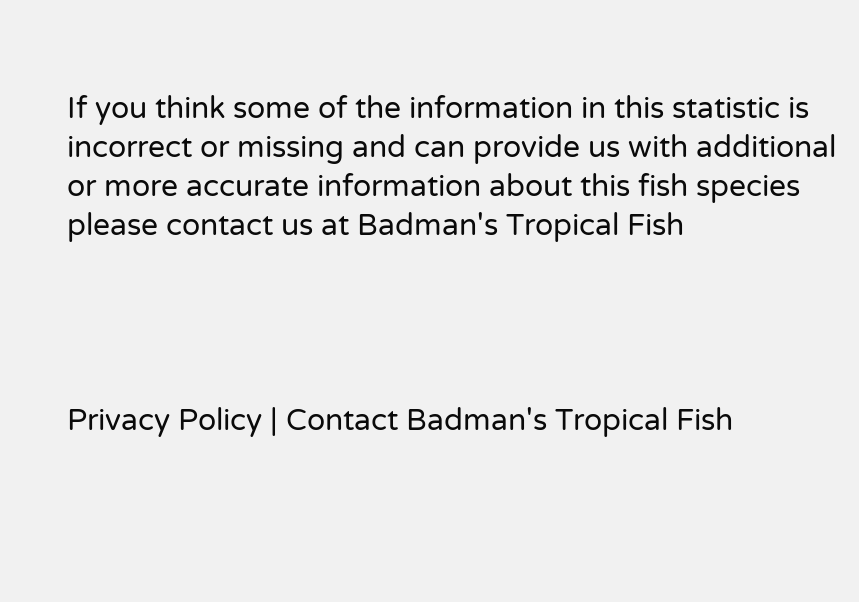If you think some of the information in this statistic is incorrect or missing and can provide us with additional or more accurate information about this fish species please contact us at Badman's Tropical Fish




Privacy Policy | Contact Badman's Tropical Fish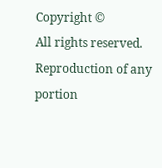Copyright ©
All rights reserved. Reproduction of any portion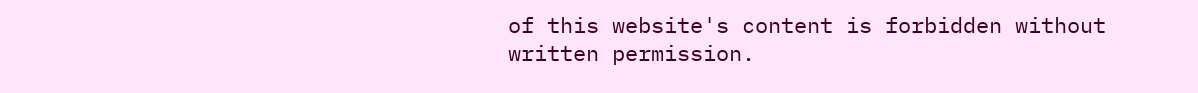of this website's content is forbidden without written permission.